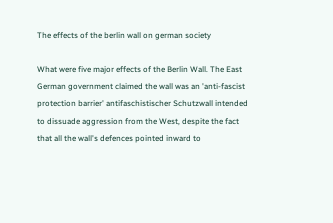The effects of the berlin wall on german society

What were five major effects of the Berlin Wall. The East German government claimed the wall was an 'anti-fascist protection barrier' antifaschistischer Schutzwall intended to dissuade aggression from the West, despite the fact that all the wall's defences pointed inward to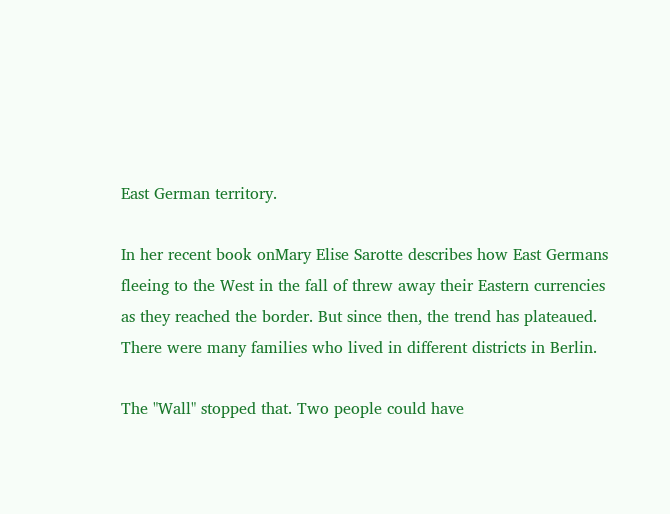East German territory.

In her recent book onMary Elise Sarotte describes how East Germans fleeing to the West in the fall of threw away their Eastern currencies as they reached the border. But since then, the trend has plateaued. There were many families who lived in different districts in Berlin.

The "Wall" stopped that. Two people could have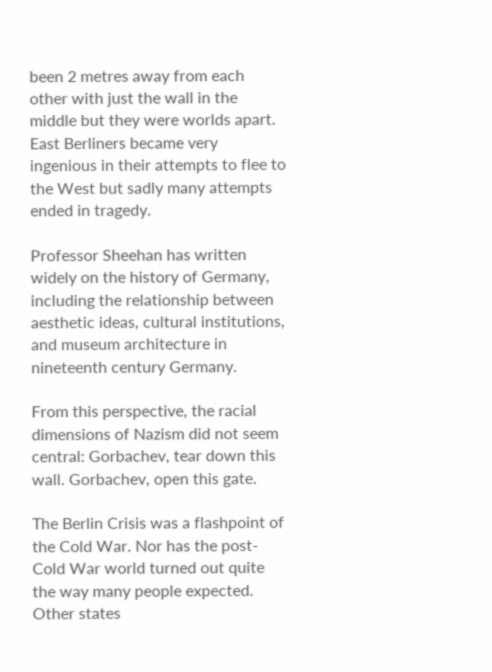been 2 metres away from each other with just the wall in the middle but they were worlds apart. East Berliners became very ingenious in their attempts to flee to the West but sadly many attempts ended in tragedy.

Professor Sheehan has written widely on the history of Germany, including the relationship between aesthetic ideas, cultural institutions, and museum architecture in nineteenth century Germany.

From this perspective, the racial dimensions of Nazism did not seem central: Gorbachev, tear down this wall. Gorbachev, open this gate.

The Berlin Crisis was a flashpoint of the Cold War. Nor has the post-Cold War world turned out quite the way many people expected. Other states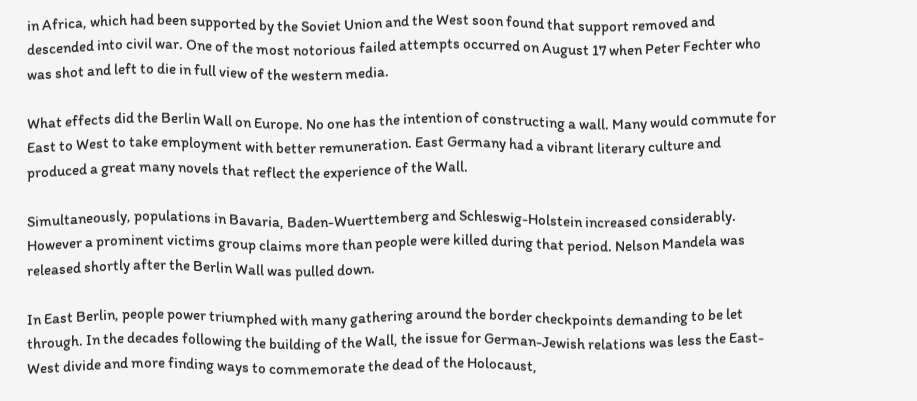in Africa, which had been supported by the Soviet Union and the West soon found that support removed and descended into civil war. One of the most notorious failed attempts occurred on August 17 when Peter Fechter who was shot and left to die in full view of the western media.

What effects did the Berlin Wall on Europe. No one has the intention of constructing a wall. Many would commute for East to West to take employment with better remuneration. East Germany had a vibrant literary culture and produced a great many novels that reflect the experience of the Wall.

Simultaneously, populations in Bavaria, Baden-Wuerttemberg and Schleswig-Holstein increased considerably. However a prominent victims group claims more than people were killed during that period. Nelson Mandela was released shortly after the Berlin Wall was pulled down.

In East Berlin, people power triumphed with many gathering around the border checkpoints demanding to be let through. In the decades following the building of the Wall, the issue for German-Jewish relations was less the East-West divide and more finding ways to commemorate the dead of the Holocaust,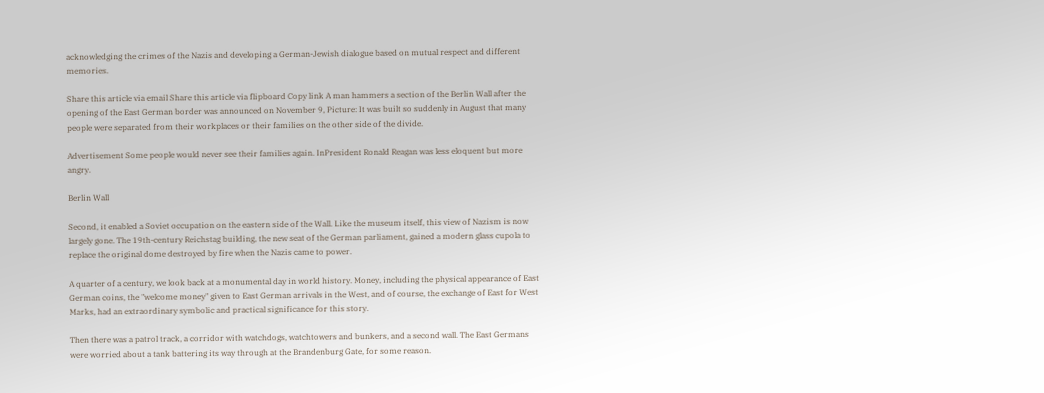acknowledging the crimes of the Nazis and developing a German-Jewish dialogue based on mutual respect and different memories.

Share this article via email Share this article via flipboard Copy link A man hammers a section of the Berlin Wall after the opening of the East German border was announced on November 9, Picture: It was built so suddenly in August that many people were separated from their workplaces or their families on the other side of the divide.

Advertisement Some people would never see their families again. InPresident Ronald Reagan was less eloquent but more angry.

Berlin Wall

Second, it enabled a Soviet occupation on the eastern side of the Wall. Like the museum itself, this view of Nazism is now largely gone. The 19th-century Reichstag building, the new seat of the German parliament, gained a modern glass cupola to replace the original dome destroyed by fire when the Nazis came to power.

A quarter of a century, we look back at a monumental day in world history. Money, including the physical appearance of East German coins, the "welcome money" given to East German arrivals in the West, and of course, the exchange of East for West Marks, had an extraordinary symbolic and practical significance for this story.

Then there was a patrol track, a corridor with watchdogs, watchtowers and bunkers, and a second wall. The East Germans were worried about a tank battering its way through at the Brandenburg Gate, for some reason.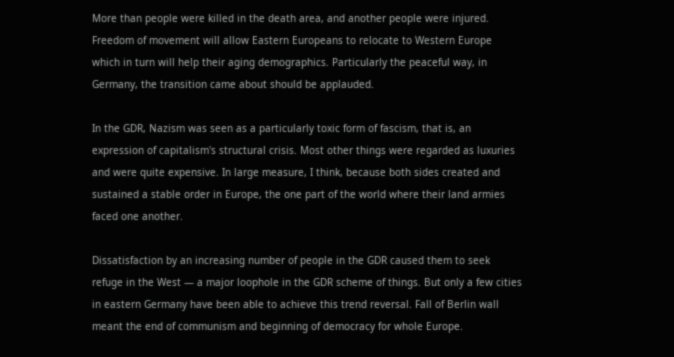More than people were killed in the death area, and another people were injured. Freedom of movement will allow Eastern Europeans to relocate to Western Europe which in turn will help their aging demographics. Particularly the peaceful way, in Germany, the transition came about should be applauded.

In the GDR, Nazism was seen as a particularly toxic form of fascism, that is, an expression of capitalism's structural crisis. Most other things were regarded as luxuries and were quite expensive. In large measure, I think, because both sides created and sustained a stable order in Europe, the one part of the world where their land armies faced one another.

Dissatisfaction by an increasing number of people in the GDR caused them to seek refuge in the West — a major loophole in the GDR scheme of things. But only a few cities in eastern Germany have been able to achieve this trend reversal. Fall of Berlin wall meant the end of communism and beginning of democracy for whole Europe.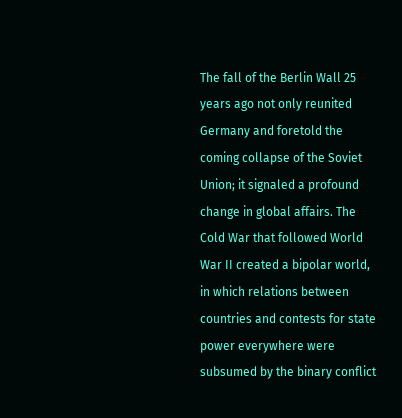The fall of the Berlin Wall 25 years ago not only reunited Germany and foretold the coming collapse of the Soviet Union; it signaled a profound change in global affairs. The Cold War that followed World War II created a bipolar world, in which relations between countries and contests for state power everywhere were subsumed by the binary conflict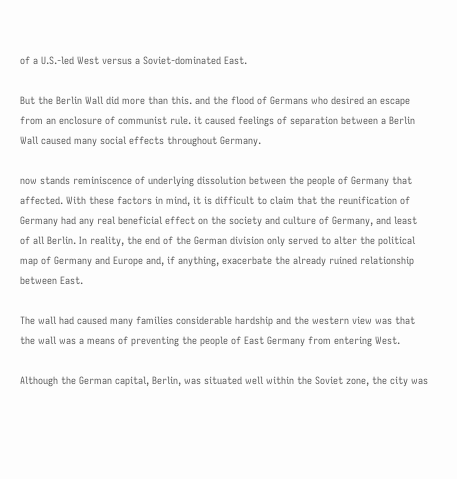of a U.S.-led West versus a Soviet-dominated East.

But the Berlin Wall did more than this. and the flood of Germans who desired an escape from an enclosure of communist rule. it caused feelings of separation between a Berlin Wall caused many social effects throughout Germany.

now stands reminiscence of underlying dissolution between the people of Germany that affected. With these factors in mind, it is difficult to claim that the reunification of Germany had any real beneficial effect on the society and culture of Germany, and least of all Berlin. In reality, the end of the German division only served to alter the political map of Germany and Europe and, if anything, exacerbate the already ruined relationship between East.

The wall had caused many families considerable hardship and the western view was that the wall was a means of preventing the people of East Germany from entering West.

Although the German capital, Berlin, was situated well within the Soviet zone, the city was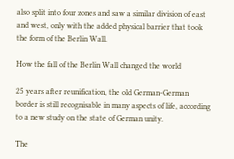also split into four zones and saw a similar division of east and west, only with the added physical barrier that took the form of the Berlin Wall.

How the fall of the Berlin Wall changed the world

25 years after reunification, the old German-German border is still recognisable in many aspects of life, according to a new study on the state of German unity.

The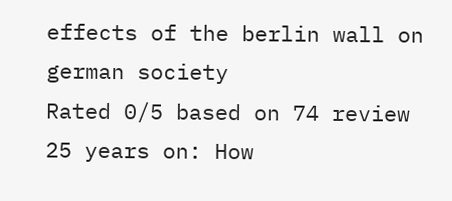effects of the berlin wall on german society
Rated 0/5 based on 74 review
25 years on: How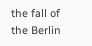the fall of the Berlin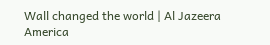Wall changed the world | Al Jazeera America